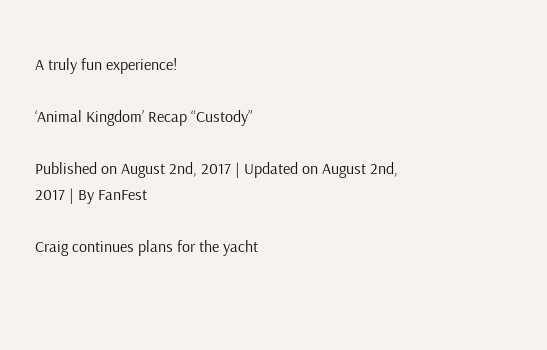A truly fun experience!

‘Animal Kingdom’ Recap “Custody”

Published on August 2nd, 2017 | Updated on August 2nd, 2017 | By FanFest

Craig continues plans for the yacht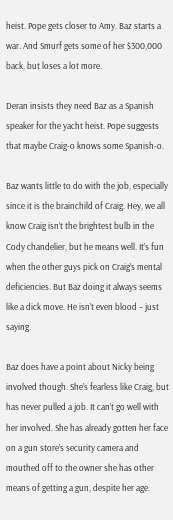heist. Pope gets closer to Amy. Baz starts a war. And Smurf gets some of her $300,000 back, but loses a lot more.

Deran insists they need Baz as a Spanish speaker for the yacht heist. Pope suggests that maybe Craig-o knows some Spanish-o.

Baz wants little to do with the job, especially since it is the brainchild of Craig. Hey, we all know Craig isn’t the brightest bulb in the Cody chandelier, but he means well. It’s fun when the other guys pick on Craig’s mental deficiencies. But Baz doing it always seems like a dick move. He isn’t even blood – just saying.

Baz does have a point about Nicky being involved though. She’s fearless like Craig, but has never pulled a job. It can’t go well with her involved. She has already gotten her face on a gun store’s security camera and mouthed off to the owner she has other means of getting a gun, despite her age.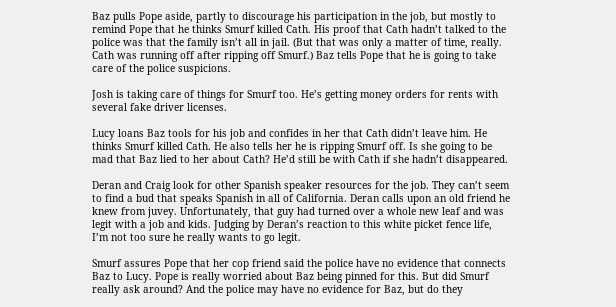Baz pulls Pope aside, partly to discourage his participation in the job, but mostly to remind Pope that he thinks Smurf killed Cath. His proof that Cath hadn’t talked to the police was that the family isn’t all in jail. (But that was only a matter of time, really. Cath was running off after ripping off Smurf.) Baz tells Pope that he is going to take care of the police suspicions.

Josh is taking care of things for Smurf too. He’s getting money orders for rents with several fake driver licenses.

Lucy loans Baz tools for his job and confides in her that Cath didn’t leave him. He thinks Smurf killed Cath. He also tells her he is ripping Smurf off. Is she going to be mad that Baz lied to her about Cath? He’d still be with Cath if she hadn’t disappeared.

Deran and Craig look for other Spanish speaker resources for the job. They can’t seem to find a bud that speaks Spanish in all of California. Deran calls upon an old friend he knew from juvey. Unfortunately, that guy had turned over a whole new leaf and was legit with a job and kids. Judging by Deran’s reaction to this white picket fence life, I’m not too sure he really wants to go legit.

Smurf assures Pope that her cop friend said the police have no evidence that connects Baz to Lucy. Pope is really worried about Baz being pinned for this. But did Smurf really ask around? And the police may have no evidence for Baz, but do they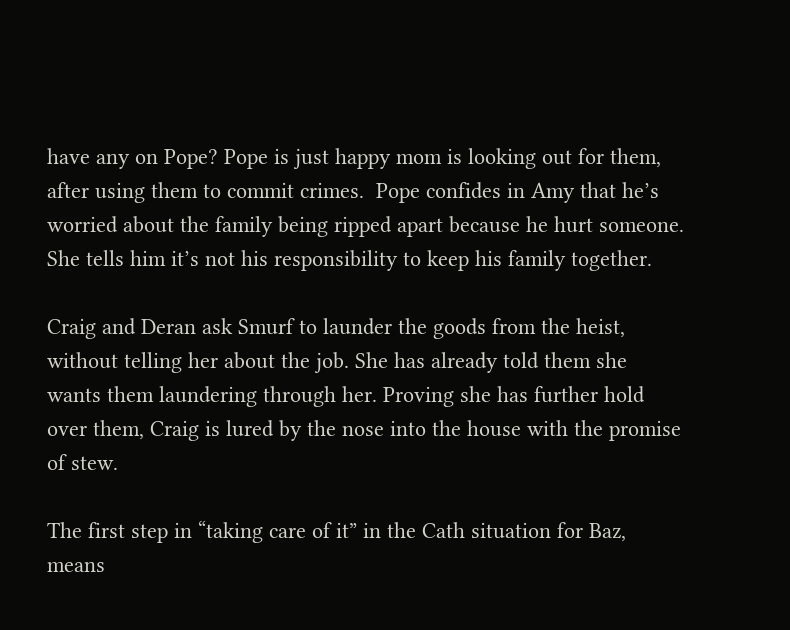have any on Pope? Pope is just happy mom is looking out for them, after using them to commit crimes.  Pope confides in Amy that he’s worried about the family being ripped apart because he hurt someone. She tells him it’s not his responsibility to keep his family together.

Craig and Deran ask Smurf to launder the goods from the heist, without telling her about the job. She has already told them she wants them laundering through her. Proving she has further hold over them, Craig is lured by the nose into the house with the promise of stew.

The first step in “taking care of it” in the Cath situation for Baz, means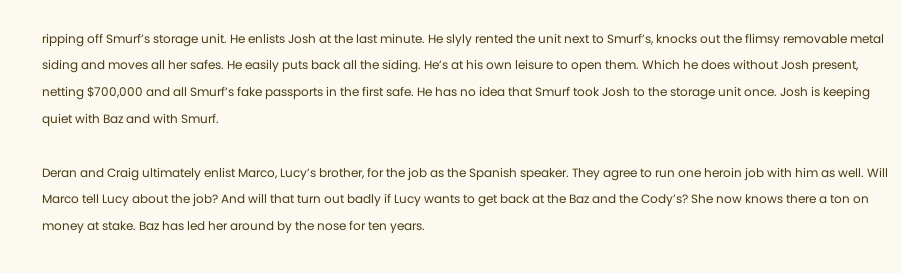ripping off Smurf’s storage unit. He enlists Josh at the last minute. He slyly rented the unit next to Smurf’s, knocks out the flimsy removable metal siding and moves all her safes. He easily puts back all the siding. He’s at his own leisure to open them. Which he does without Josh present, netting $700,000 and all Smurf’s fake passports in the first safe. He has no idea that Smurf took Josh to the storage unit once. Josh is keeping quiet with Baz and with Smurf.

Deran and Craig ultimately enlist Marco, Lucy’s brother, for the job as the Spanish speaker. They agree to run one heroin job with him as well. Will Marco tell Lucy about the job? And will that turn out badly if Lucy wants to get back at the Baz and the Cody’s? She now knows there a ton on money at stake. Baz has led her around by the nose for ten years.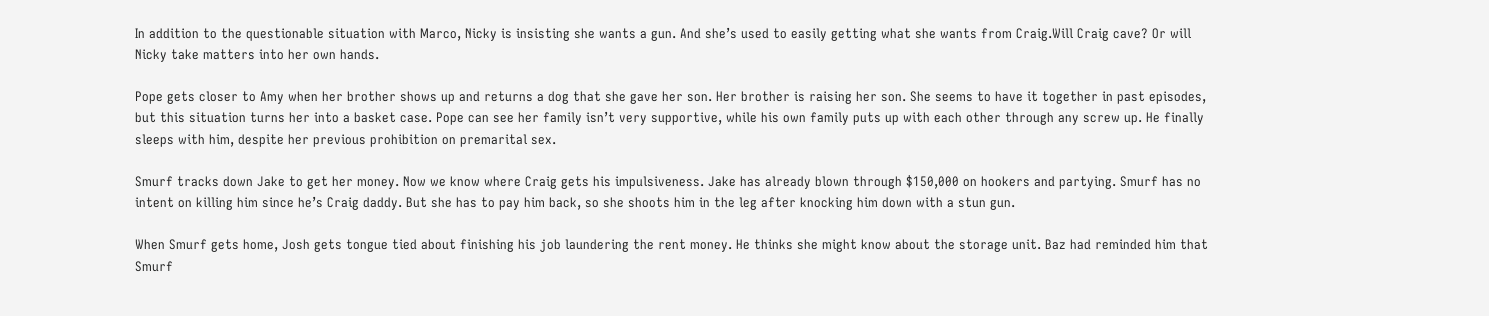In addition to the questionable situation with Marco, Nicky is insisting she wants a gun. And she’s used to easily getting what she wants from Craig.Will Craig cave? Or will Nicky take matters into her own hands.

Pope gets closer to Amy when her brother shows up and returns a dog that she gave her son. Her brother is raising her son. She seems to have it together in past episodes, but this situation turns her into a basket case. Pope can see her family isn’t very supportive, while his own family puts up with each other through any screw up. He finally sleeps with him, despite her previous prohibition on premarital sex.

Smurf tracks down Jake to get her money. Now we know where Craig gets his impulsiveness. Jake has already blown through $150,000 on hookers and partying. Smurf has no intent on killing him since he’s Craig daddy. But she has to pay him back, so she shoots him in the leg after knocking him down with a stun gun.

When Smurf gets home, Josh gets tongue tied about finishing his job laundering the rent money. He thinks she might know about the storage unit. Baz had reminded him that Smurf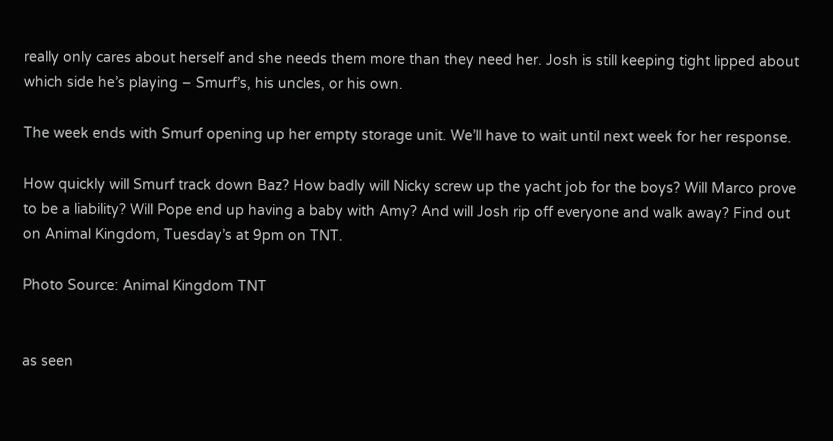really only cares about herself and she needs them more than they need her. Josh is still keeping tight lipped about which side he’s playing – Smurf’s, his uncles, or his own.

The week ends with Smurf opening up her empty storage unit. We’ll have to wait until next week for her response.

How quickly will Smurf track down Baz? How badly will Nicky screw up the yacht job for the boys? Will Marco prove to be a liability? Will Pope end up having a baby with Amy? And will Josh rip off everyone and walk away? Find out on Animal Kingdom, Tuesday’s at 9pm on TNT.

Photo Source: Animal Kingdom TNT


as seen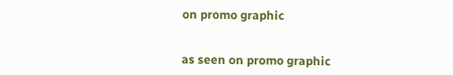on promo graphic


as seen on promo graphic